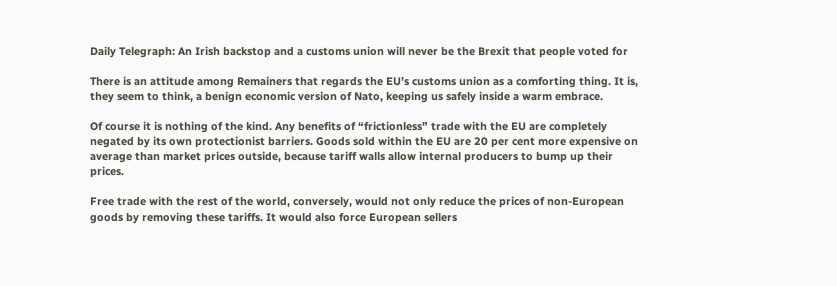Daily Telegraph: An Irish backstop and a customs union will never be the Brexit that people voted for

There is an attitude among Remainers that regards the EU’s customs union as a comforting thing. It is, they seem to think, a benign economic version of Nato, keeping us safely inside a warm embrace.

Of course it is nothing of the kind. Any benefits of “frictionless” trade with the EU are completely negated by its own protectionist barriers. Goods sold within the EU are 20 per cent more expensive on average than market prices outside, because tariff walls allow internal producers to bump up their prices.

Free trade with the rest of the world, conversely, would not only reduce the prices of non-European goods by removing these tariffs. It would also force European sellers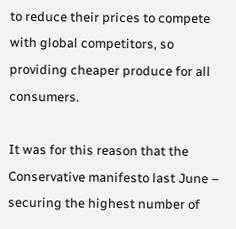to reduce their prices to compete with global competitors, so providing cheaper produce for all consumers.

It was for this reason that the Conservative manifesto last June – securing the highest number of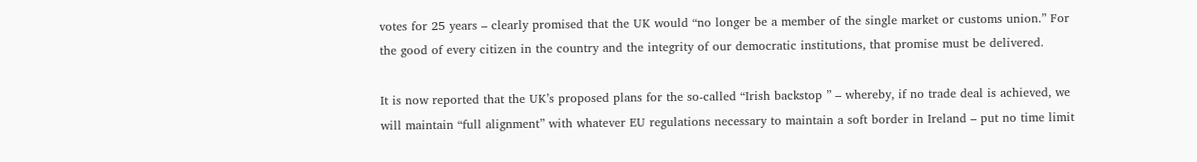votes for 25 years – clearly promised that the UK would “no longer be a member of the single market or customs union.” For the good of every citizen in the country and the integrity of our democratic institutions, that promise must be delivered.

It is now reported that the UK’s proposed plans for the so-called “Irish backstop ” – whereby, if no trade deal is achieved, we will maintain “full alignment” with whatever EU regulations necessary to maintain a soft border in Ireland – put no time limit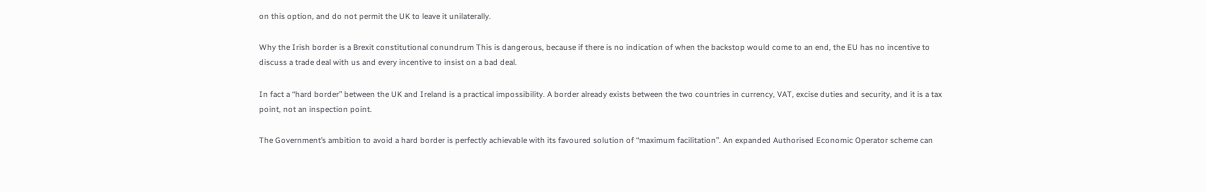on this option, and do not permit the UK to leave it unilaterally.

Why the Irish border is a Brexit constitutional conundrum This is dangerous, because if there is no indication of when the backstop would come to an end, the EU has no incentive to discuss a trade deal with us and every incentive to insist on a bad deal.

In fact a “hard border” between the UK and Ireland is a practical impossibility. A border already exists between the two countries in currency, VAT, excise duties and security, and it is a tax point, not an inspection point.

The Government’s ambition to avoid a hard border is perfectly achievable with its favoured solution of “maximum facilitation”. An expanded Authorised Economic Operator scheme can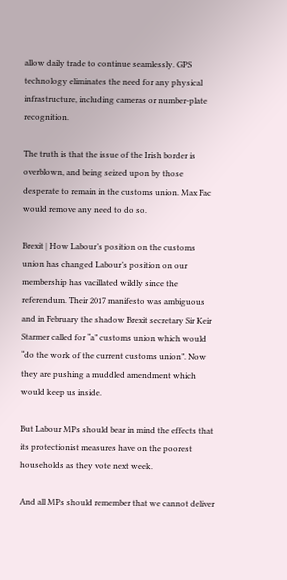allow daily trade to continue seamlessly. GPS technology eliminates the need for any physical infrastructure, including cameras or number-plate recognition.

The truth is that the issue of the Irish border is overblown, and being seized upon by those desperate to remain in the customs union. Max Fac would remove any need to do so.

Brexit | How Labour’s position on the customs union has changed Labour’s position on our membership has vacillated wildly since the referendum. Their 2017 manifesto was ambiguous and in February the shadow Brexit secretary Sir Keir Starmer called for “a” customs union which would “do the work of the current customs union”. Now they are pushing a muddled amendment which would keep us inside.

But Labour MPs should bear in mind the effects that its protectionist measures have on the poorest households as they vote next week.

And all MPs should remember that we cannot deliver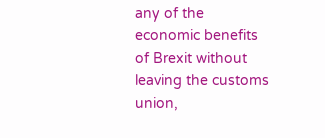any of the economic benefits of Brexit without leaving the customs union,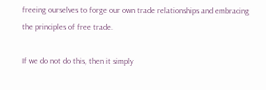freeing ourselves to forge our own trade relationships and embracing the principles of free trade.

If we do not do this, then it simply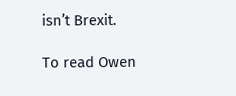isn’t Brexit.

To read Owen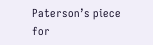Paterson’s piece for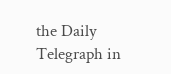the Daily Telegraph in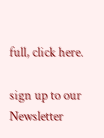full, click here.

sign up to our Newsletter